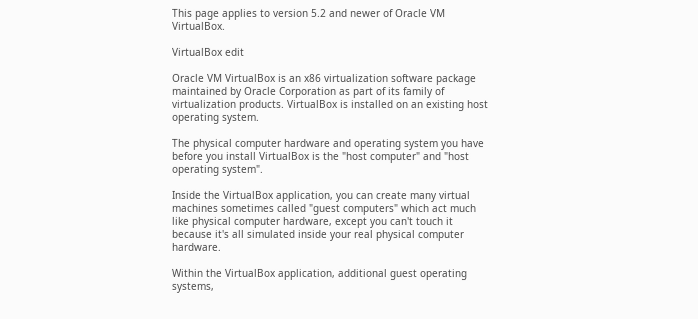This page applies to version 5.2 and newer of Oracle VM VirtualBox.

VirtualBox edit

Oracle VM VirtualBox is an x86 virtualization software package maintained by Oracle Corporation as part of its family of virtualization products. VirtualBox is installed on an existing host operating system.

The physical computer hardware and operating system you have before you install VirtualBox is the "host computer" and "host operating system".

Inside the VirtualBox application, you can create many virtual machines sometimes called "guest computers" which act much like physical computer hardware, except you can't touch it because it's all simulated inside your real physical computer hardware.

Within the VirtualBox application, additional guest operating systems,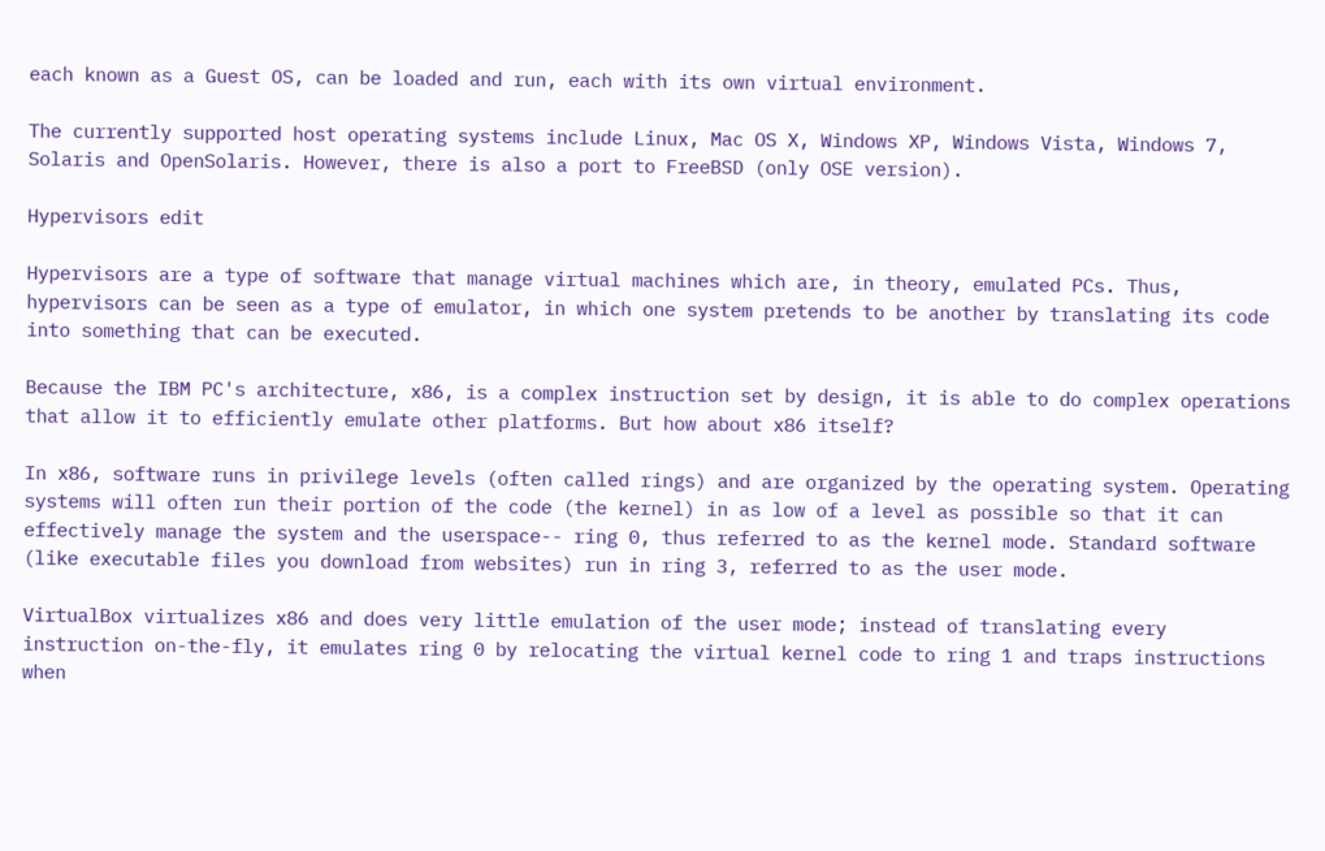each known as a Guest OS, can be loaded and run, each with its own virtual environment.

The currently supported host operating systems include Linux, Mac OS X, Windows XP, Windows Vista, Windows 7, Solaris and OpenSolaris. However, there is also a port to FreeBSD (only OSE version).

Hypervisors edit

Hypervisors are a type of software that manage virtual machines which are, in theory, emulated PCs. Thus, hypervisors can be seen as a type of emulator, in which one system pretends to be another by translating its code into something that can be executed.

Because the IBM PC's architecture, x86, is a complex instruction set by design, it is able to do complex operations that allow it to efficiently emulate other platforms. But how about x86 itself?

In x86, software runs in privilege levels (often called rings) and are organized by the operating system. Operating systems will often run their portion of the code (the kernel) in as low of a level as possible so that it can effectively manage the system and the userspace-- ring 0, thus referred to as the kernel mode. Standard software (like executable files you download from websites) run in ring 3, referred to as the user mode.

VirtualBox virtualizes x86 and does very little emulation of the user mode; instead of translating every instruction on-the-fly, it emulates ring 0 by relocating the virtual kernel code to ring 1 and traps instructions when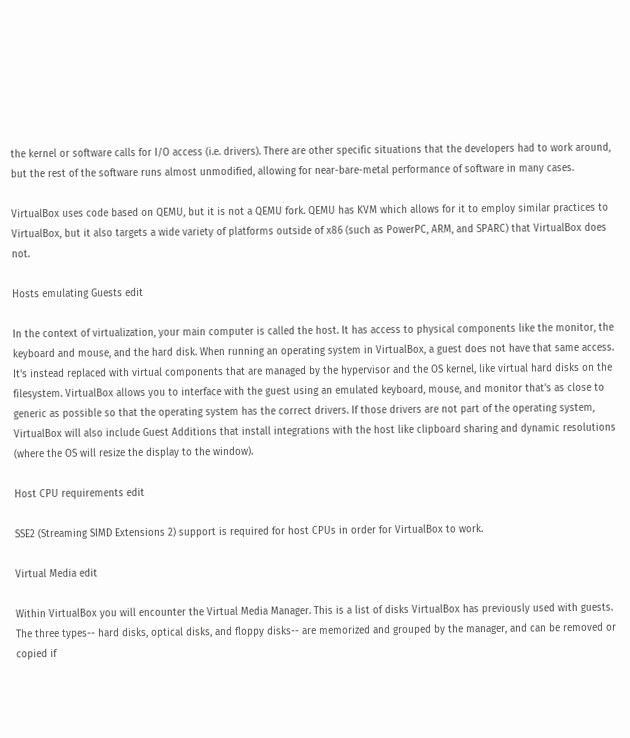the kernel or software calls for I/O access (i.e. drivers). There are other specific situations that the developers had to work around, but the rest of the software runs almost unmodified, allowing for near-bare-metal performance of software in many cases.

VirtualBox uses code based on QEMU, but it is not a QEMU fork. QEMU has KVM which allows for it to employ similar practices to VirtualBox, but it also targets a wide variety of platforms outside of x86 (such as PowerPC, ARM, and SPARC) that VirtualBox does not.

Hosts emulating Guests edit

In the context of virtualization, your main computer is called the host. It has access to physical components like the monitor, the keyboard and mouse, and the hard disk. When running an operating system in VirtualBox, a guest does not have that same access. It's instead replaced with virtual components that are managed by the hypervisor and the OS kernel, like virtual hard disks on the filesystem. VirtualBox allows you to interface with the guest using an emulated keyboard, mouse, and monitor that's as close to generic as possible so that the operating system has the correct drivers. If those drivers are not part of the operating system, VirtualBox will also include Guest Additions that install integrations with the host like clipboard sharing and dynamic resolutions (where the OS will resize the display to the window).

Host CPU requirements edit

SSE2 (Streaming SIMD Extensions 2) support is required for host CPUs in order for VirtualBox to work.

Virtual Media edit

Within VirtualBox you will encounter the Virtual Media Manager. This is a list of disks VirtualBox has previously used with guests. The three types-- hard disks, optical disks, and floppy disks-- are memorized and grouped by the manager, and can be removed or copied if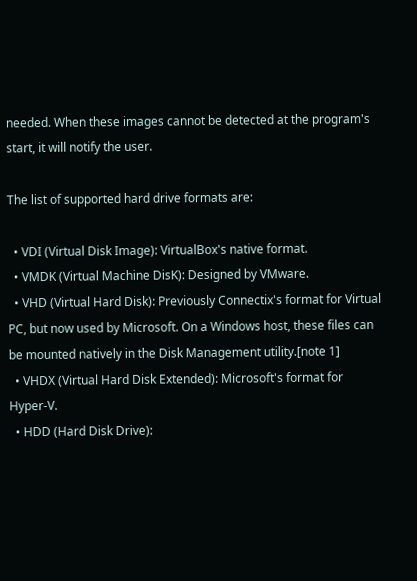needed. When these images cannot be detected at the program's start, it will notify the user.

The list of supported hard drive formats are:

  • VDI (Virtual Disk Image): VirtualBox's native format.
  • VMDK (Virtual Machine DisK): Designed by VMware.
  • VHD (Virtual Hard Disk): Previously Connectix's format for Virtual PC, but now used by Microsoft. On a Windows host, these files can be mounted natively in the Disk Management utility.[note 1]
  • VHDX (Virtual Hard Disk Extended): Microsoft's format for Hyper-V.
  • HDD (Hard Disk Drive):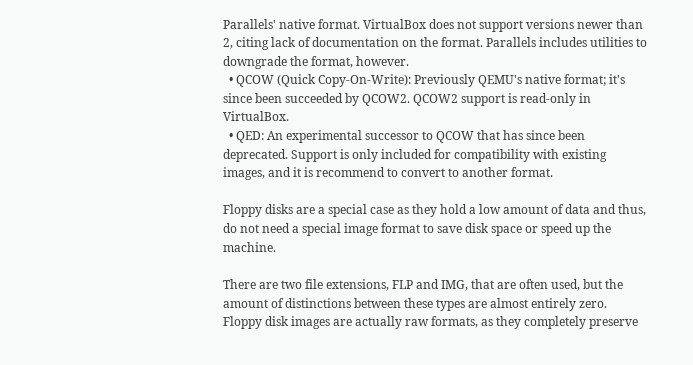Parallels' native format. VirtualBox does not support versions newer than 2, citing lack of documentation on the format. Parallels includes utilities to downgrade the format, however.
  • QCOW (Quick Copy-On-Write): Previously QEMU's native format; it's since been succeeded by QCOW2. QCOW2 support is read-only in VirtualBox.
  • QED: An experimental successor to QCOW that has since been deprecated. Support is only included for compatibility with existing images, and it is recommend to convert to another format.

Floppy disks are a special case as they hold a low amount of data and thus, do not need a special image format to save disk space or speed up the machine.

There are two file extensions, FLP and IMG, that are often used, but the amount of distinctions between these types are almost entirely zero. Floppy disk images are actually raw formats, as they completely preserve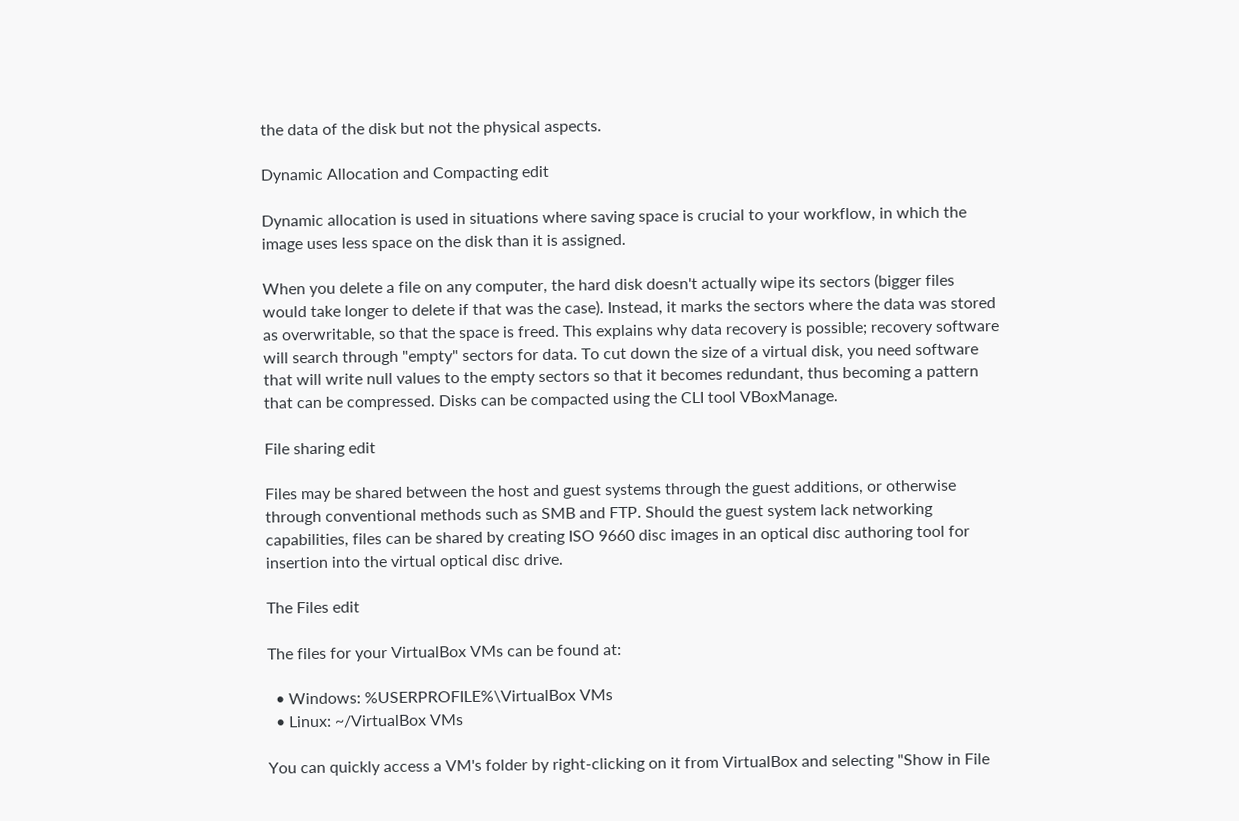the data of the disk but not the physical aspects.

Dynamic Allocation and Compacting edit

Dynamic allocation is used in situations where saving space is crucial to your workflow, in which the image uses less space on the disk than it is assigned.

When you delete a file on any computer, the hard disk doesn't actually wipe its sectors (bigger files would take longer to delete if that was the case). Instead, it marks the sectors where the data was stored as overwritable, so that the space is freed. This explains why data recovery is possible; recovery software will search through "empty" sectors for data. To cut down the size of a virtual disk, you need software that will write null values to the empty sectors so that it becomes redundant, thus becoming a pattern that can be compressed. Disks can be compacted using the CLI tool VBoxManage.

File sharing edit

Files may be shared between the host and guest systems through the guest additions, or otherwise through conventional methods such as SMB and FTP. Should the guest system lack networking capabilities, files can be shared by creating ISO 9660 disc images in an optical disc authoring tool for insertion into the virtual optical disc drive.

The Files edit

The files for your VirtualBox VMs can be found at:

  • Windows: %USERPROFILE%\VirtualBox VMs
  • Linux: ~/VirtualBox VMs

You can quickly access a VM's folder by right-clicking on it from VirtualBox and selecting "Show in File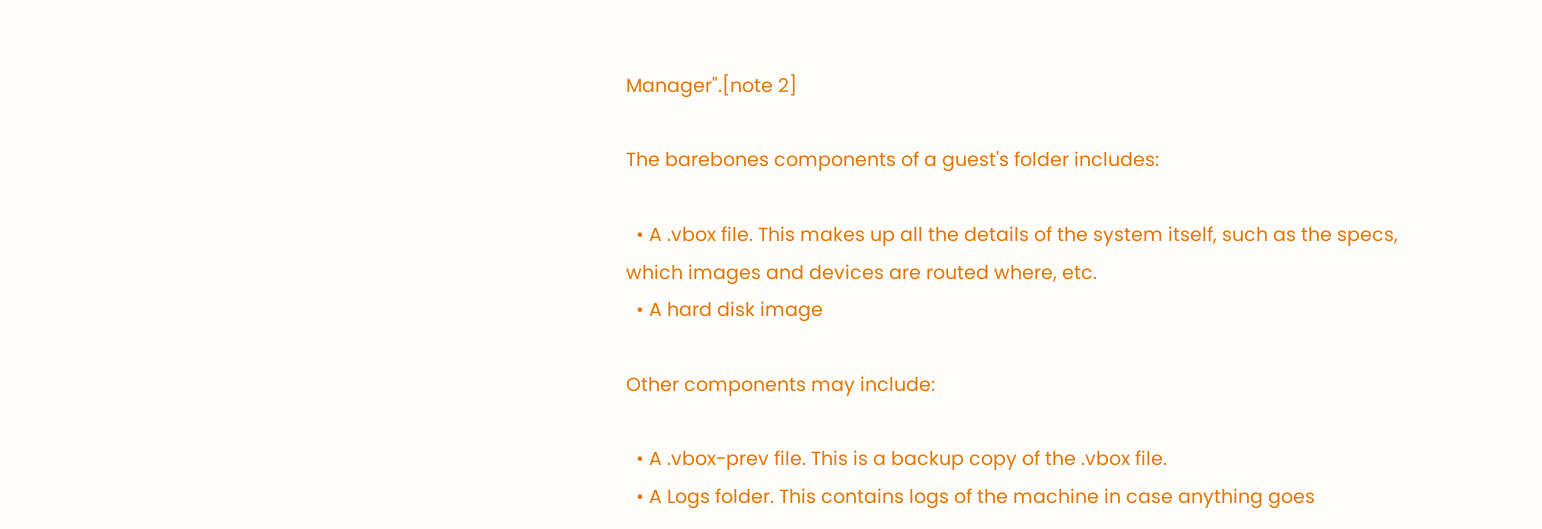Manager".[note 2]

The barebones components of a guest's folder includes:

  • A .vbox file. This makes up all the details of the system itself, such as the specs, which images and devices are routed where, etc.
  • A hard disk image

Other components may include:

  • A .vbox-prev file. This is a backup copy of the .vbox file.
  • A Logs folder. This contains logs of the machine in case anything goes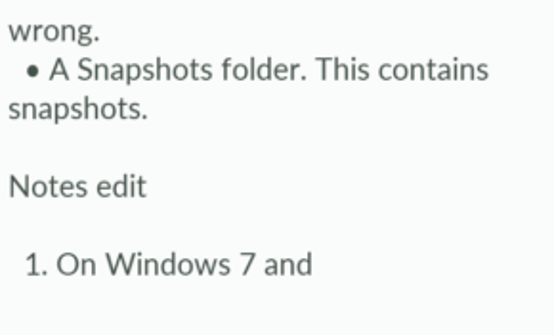wrong.
  • A Snapshots folder. This contains snapshots.

Notes edit

  1. On Windows 7 and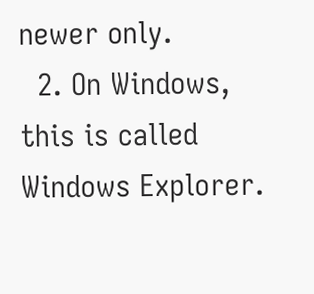newer only.
  2. On Windows, this is called Windows Explorer.